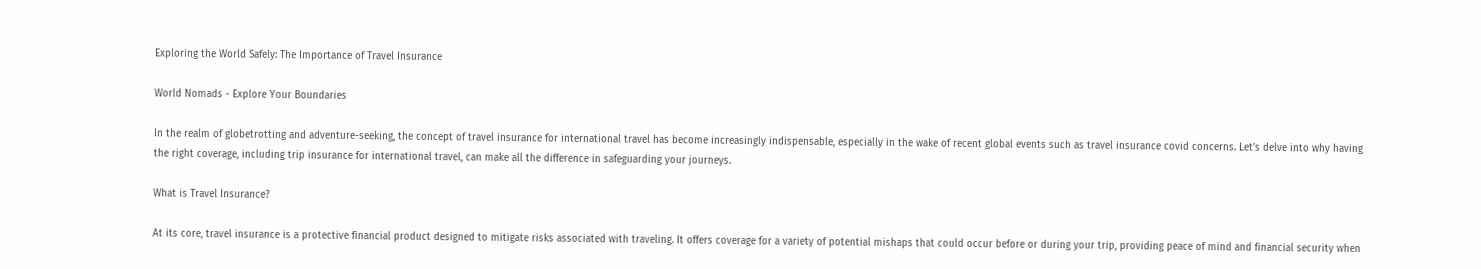Exploring the World Safely: The Importance of Travel Insurance

World Nomads - Explore Your Boundaries

In the realm of globetrotting and adventure-seeking, the concept of travel insurance for international travel has become increasingly indispensable, especially in the wake of recent global events such as travel insurance covid concerns. Let’s delve into why having the right coverage, including trip insurance for international travel, can make all the difference in safeguarding your journeys.

What is Travel Insurance?

At its core, travel insurance is a protective financial product designed to mitigate risks associated with traveling. It offers coverage for a variety of potential mishaps that could occur before or during your trip, providing peace of mind and financial security when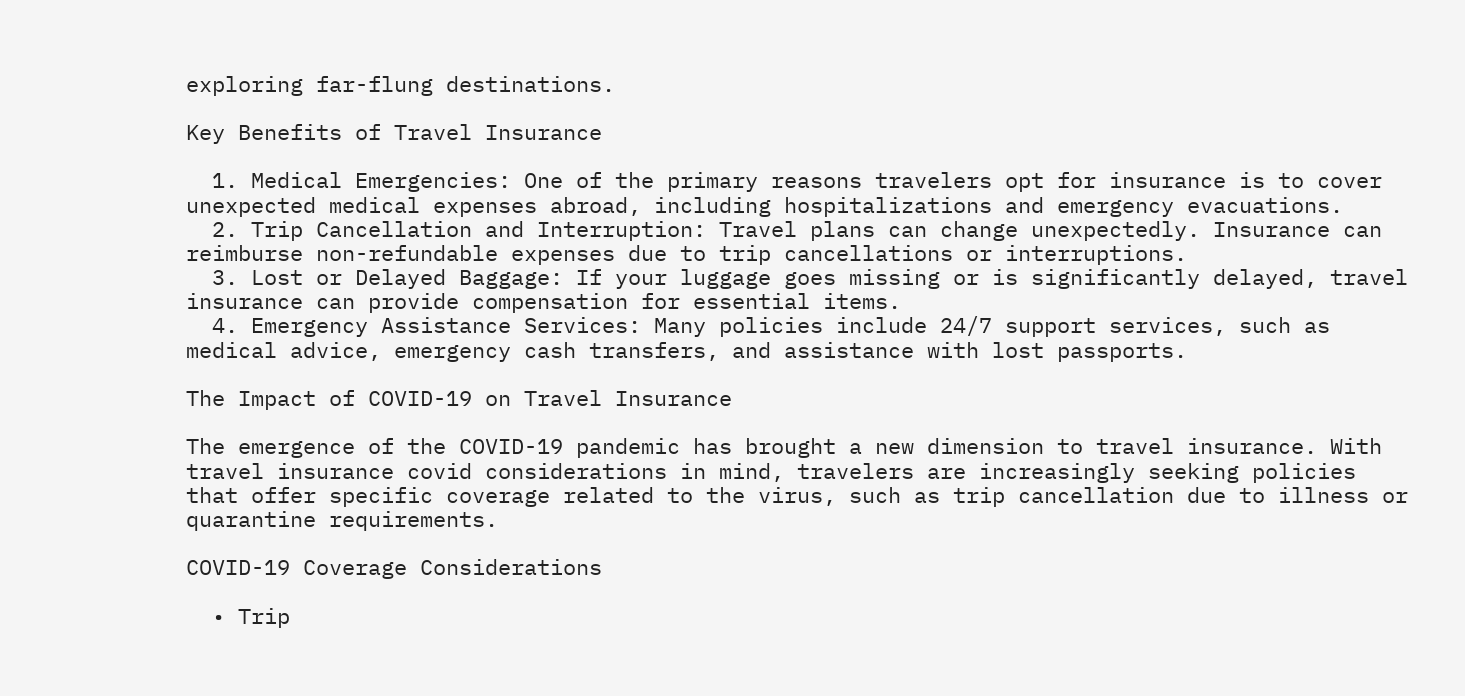exploring far-flung destinations.

Key Benefits of Travel Insurance

  1. Medical Emergencies: One of the primary reasons travelers opt for insurance is to cover unexpected medical expenses abroad, including hospitalizations and emergency evacuations.
  2. Trip Cancellation and Interruption: Travel plans can change unexpectedly. Insurance can reimburse non-refundable expenses due to trip cancellations or interruptions.
  3. Lost or Delayed Baggage: If your luggage goes missing or is significantly delayed, travel insurance can provide compensation for essential items.
  4. Emergency Assistance Services: Many policies include 24/7 support services, such as medical advice, emergency cash transfers, and assistance with lost passports.

The Impact of COVID-19 on Travel Insurance

The emergence of the COVID-19 pandemic has brought a new dimension to travel insurance. With travel insurance covid considerations in mind, travelers are increasingly seeking policies that offer specific coverage related to the virus, such as trip cancellation due to illness or quarantine requirements.

COVID-19 Coverage Considerations

  • Trip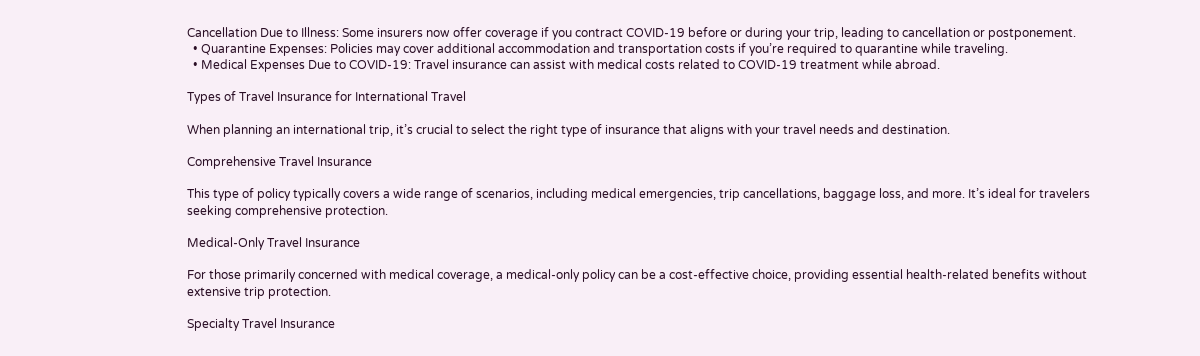Cancellation Due to Illness: Some insurers now offer coverage if you contract COVID-19 before or during your trip, leading to cancellation or postponement.
  • Quarantine Expenses: Policies may cover additional accommodation and transportation costs if you’re required to quarantine while traveling.
  • Medical Expenses Due to COVID-19: Travel insurance can assist with medical costs related to COVID-19 treatment while abroad.

Types of Travel Insurance for International Travel

When planning an international trip, it’s crucial to select the right type of insurance that aligns with your travel needs and destination.

Comprehensive Travel Insurance

This type of policy typically covers a wide range of scenarios, including medical emergencies, trip cancellations, baggage loss, and more. It’s ideal for travelers seeking comprehensive protection.

Medical-Only Travel Insurance

For those primarily concerned with medical coverage, a medical-only policy can be a cost-effective choice, providing essential health-related benefits without extensive trip protection.

Specialty Travel Insurance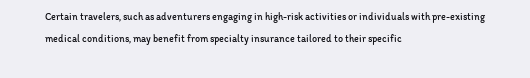Certain travelers, such as adventurers engaging in high-risk activities or individuals with pre-existing medical conditions, may benefit from specialty insurance tailored to their specific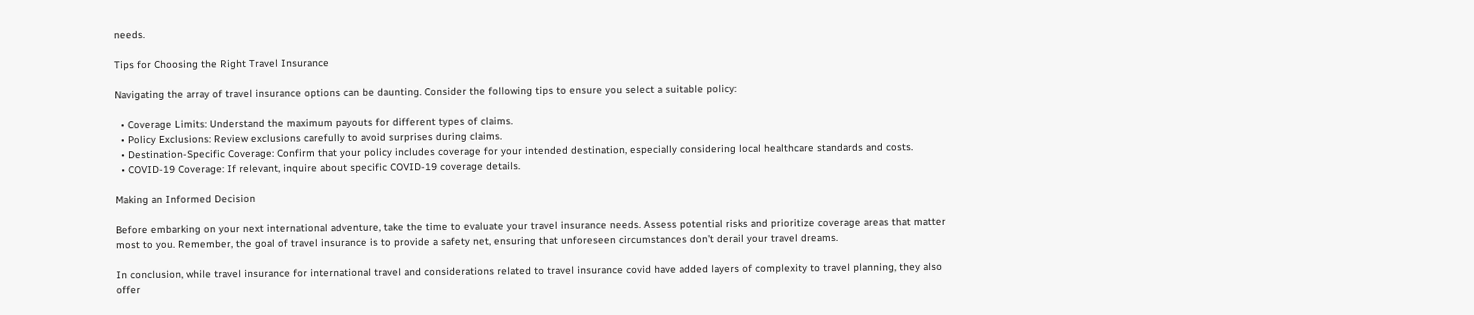needs.

Tips for Choosing the Right Travel Insurance

Navigating the array of travel insurance options can be daunting. Consider the following tips to ensure you select a suitable policy:

  • Coverage Limits: Understand the maximum payouts for different types of claims.
  • Policy Exclusions: Review exclusions carefully to avoid surprises during claims.
  • Destination-Specific Coverage: Confirm that your policy includes coverage for your intended destination, especially considering local healthcare standards and costs.
  • COVID-19 Coverage: If relevant, inquire about specific COVID-19 coverage details.

Making an Informed Decision

Before embarking on your next international adventure, take the time to evaluate your travel insurance needs. Assess potential risks and prioritize coverage areas that matter most to you. Remember, the goal of travel insurance is to provide a safety net, ensuring that unforeseen circumstances don’t derail your travel dreams.

In conclusion, while travel insurance for international travel and considerations related to travel insurance covid have added layers of complexity to travel planning, they also offer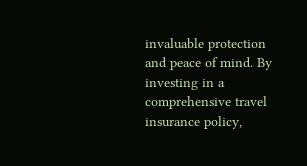invaluable protection and peace of mind. By investing in a comprehensive travel insurance policy,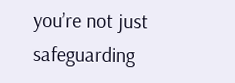you’re not just safeguarding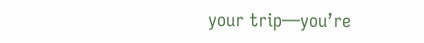your trip—you’re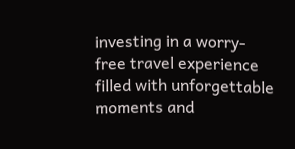investing in a worry-free travel experience filled with unforgettable moments and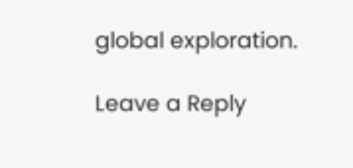global exploration.

Leave a Reply